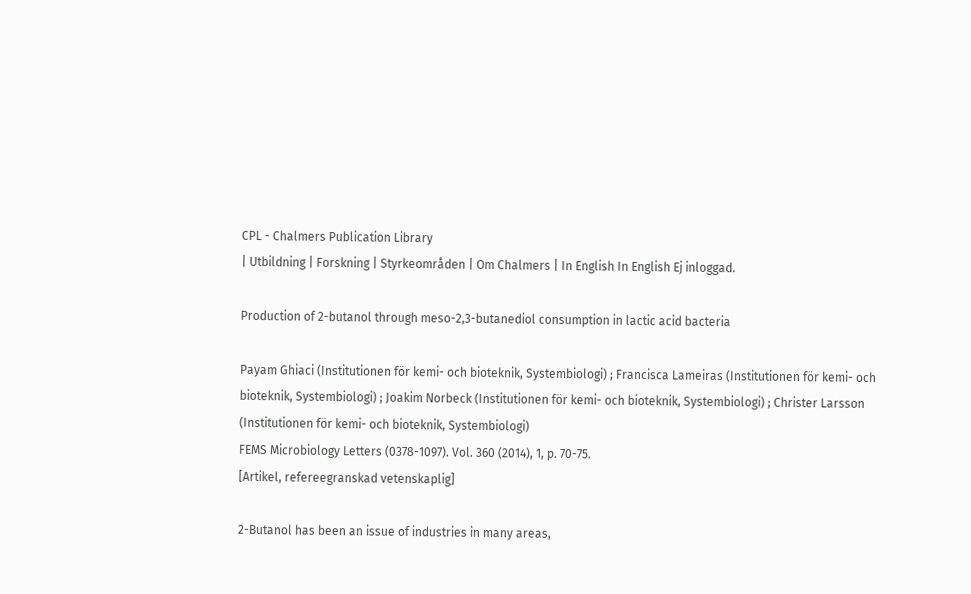CPL - Chalmers Publication Library
| Utbildning | Forskning | Styrkeområden | Om Chalmers | In English In English Ej inloggad.

Production of 2-butanol through meso-2,3-butanediol consumption in lactic acid bacteria

Payam Ghiaci (Institutionen för kemi- och bioteknik, Systembiologi) ; Francisca Lameiras (Institutionen för kemi- och bioteknik, Systembiologi) ; Joakim Norbeck (Institutionen för kemi- och bioteknik, Systembiologi) ; Christer Larsson (Institutionen för kemi- och bioteknik, Systembiologi)
FEMS Microbiology Letters (0378-1097). Vol. 360 (2014), 1, p. 70-75.
[Artikel, refereegranskad vetenskaplig]

2-Butanol has been an issue of industries in many areas,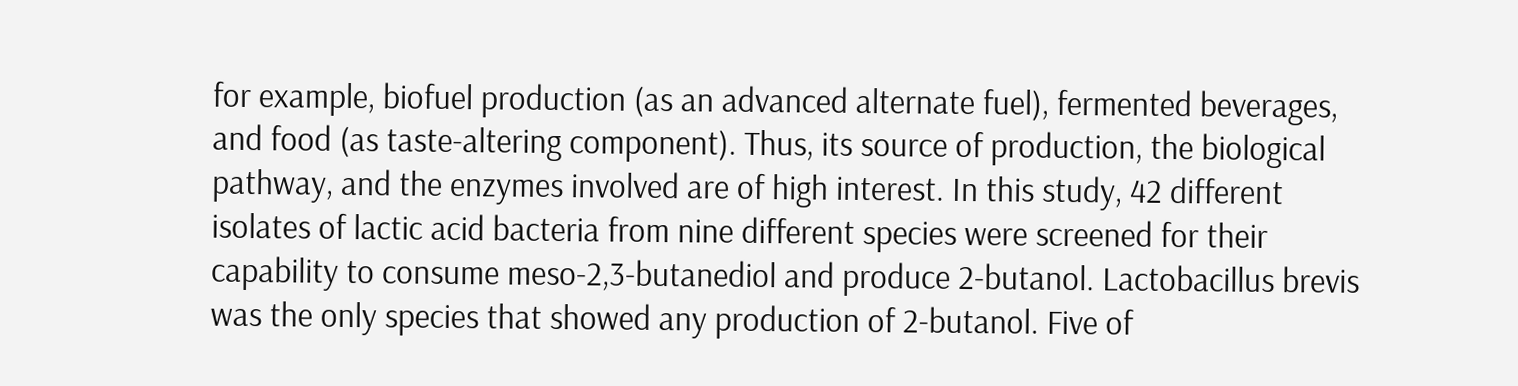for example, biofuel production (as an advanced alternate fuel), fermented beverages, and food (as taste-altering component). Thus, its source of production, the biological pathway, and the enzymes involved are of high interest. In this study, 42 different isolates of lactic acid bacteria from nine different species were screened for their capability to consume meso-2,3-butanediol and produce 2-butanol. Lactobacillus brevis was the only species that showed any production of 2-butanol. Five of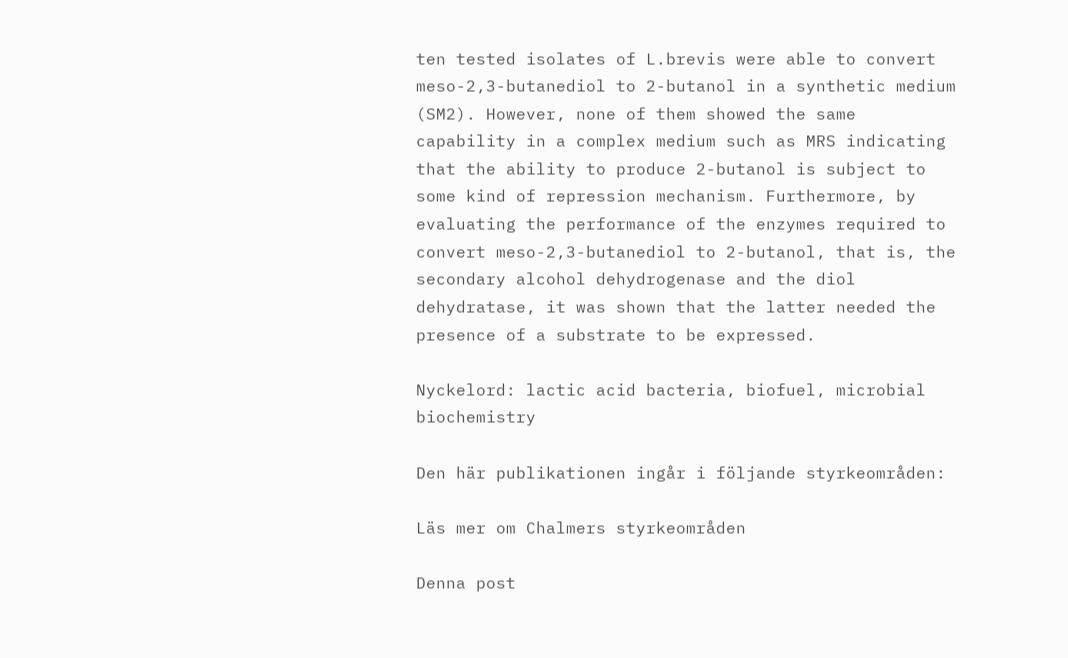ten tested isolates of L.brevis were able to convert meso-2,3-butanediol to 2-butanol in a synthetic medium (SM2). However, none of them showed the same capability in a complex medium such as MRS indicating that the ability to produce 2-butanol is subject to some kind of repression mechanism. Furthermore, by evaluating the performance of the enzymes required to convert meso-2,3-butanediol to 2-butanol, that is, the secondary alcohol dehydrogenase and the diol dehydratase, it was shown that the latter needed the presence of a substrate to be expressed.

Nyckelord: lactic acid bacteria, biofuel, microbial biochemistry

Den här publikationen ingår i följande styrkeområden:

Läs mer om Chalmers styrkeområden

Denna post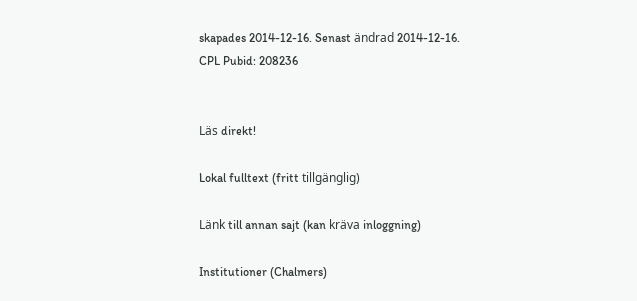skapades 2014-12-16. Senast ändrad 2014-12-16.
CPL Pubid: 208236


Läs direkt!

Lokal fulltext (fritt tillgänglig)

Länk till annan sajt (kan kräva inloggning)

Institutioner (Chalmers)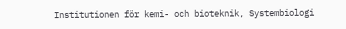Institutionen för kemi- och bioteknik, Systembiologi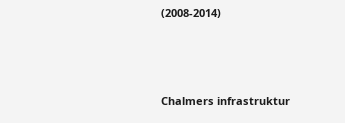(2008-2014)



Chalmers infrastruktur